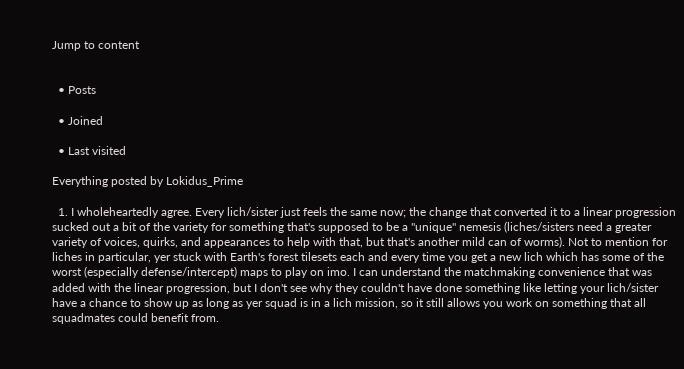Jump to content


  • Posts

  • Joined

  • Last visited

Everything posted by Lokidus_Prime

  1. I wholeheartedly agree. Every lich/sister just feels the same now; the change that converted it to a linear progression sucked out a bit of the variety for something that's supposed to be a "unique" nemesis (liches/sisters need a greater variety of voices, quirks, and appearances to help with that, but that's another mild can of worms). Not to mention for liches in particular, yer stuck with Earth's forest tilesets each and every time you get a new lich which has some of the worst (especially defense/intercept) maps to play on imo. I can understand the matchmaking convenience that was added with the linear progression, but I don't see why they couldn't have done something like letting your lich/sister have a chance to show up as long as yer squad is in a lich mission, so it still allows you work on something that all squadmates could benefit from.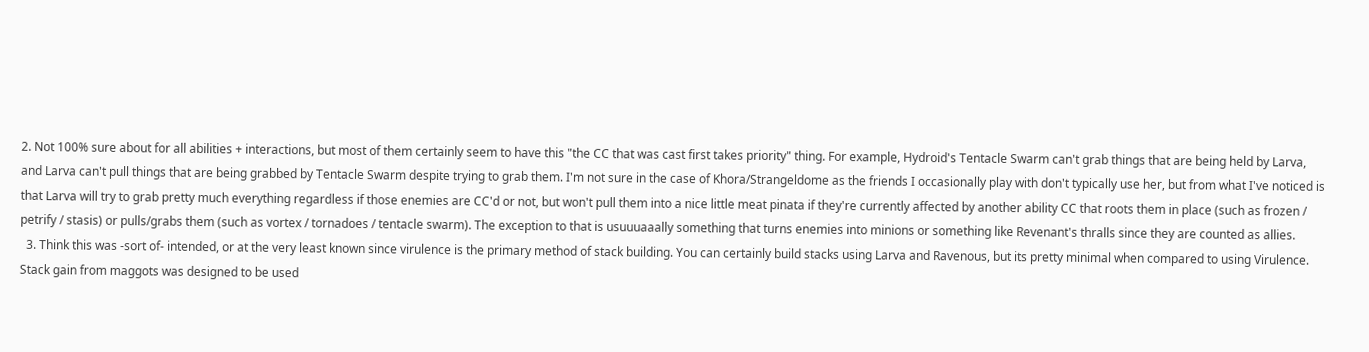2. Not 100% sure about for all abilities + interactions, but most of them certainly seem to have this "the CC that was cast first takes priority" thing. For example, Hydroid's Tentacle Swarm can't grab things that are being held by Larva, and Larva can't pull things that are being grabbed by Tentacle Swarm despite trying to grab them. I'm not sure in the case of Khora/Strangeldome as the friends I occasionally play with don't typically use her, but from what I've noticed is that Larva will try to grab pretty much everything regardless if those enemies are CC'd or not, but won't pull them into a nice little meat pinata if they're currently affected by another ability CC that roots them in place (such as frozen / petrify / stasis) or pulls/grabs them (such as vortex / tornadoes / tentacle swarm). The exception to that is usuuuaaally something that turns enemies into minions or something like Revenant's thralls since they are counted as allies.
  3. Think this was -sort of- intended, or at the very least known since virulence is the primary method of stack building. You can certainly build stacks using Larva and Ravenous, but its pretty minimal when compared to using Virulence. Stack gain from maggots was designed to be used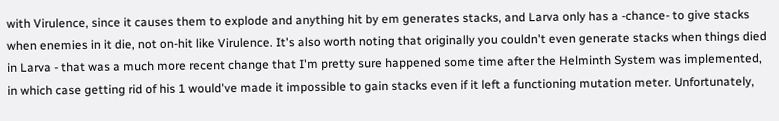with Virulence, since it causes them to explode and anything hit by em generates stacks, and Larva only has a -chance- to give stacks when enemies in it die, not on-hit like Virulence. It's also worth noting that originally you couldn't even generate stacks when things died in Larva - that was a much more recent change that I'm pretty sure happened some time after the Helminth System was implemented, in which case getting rid of his 1 would've made it impossible to gain stacks even if it left a functioning mutation meter. Unfortunately,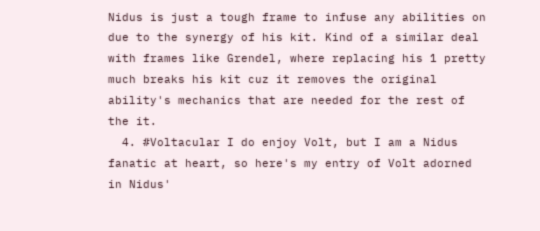Nidus is just a tough frame to infuse any abilities on due to the synergy of his kit. Kind of a similar deal with frames like Grendel, where replacing his 1 pretty much breaks his kit cuz it removes the original ability's mechanics that are needed for the rest of the it.
  4. #Voltacular I do enjoy Volt, but I am a Nidus fanatic at heart, so here's my entry of Volt adorned in Nidus'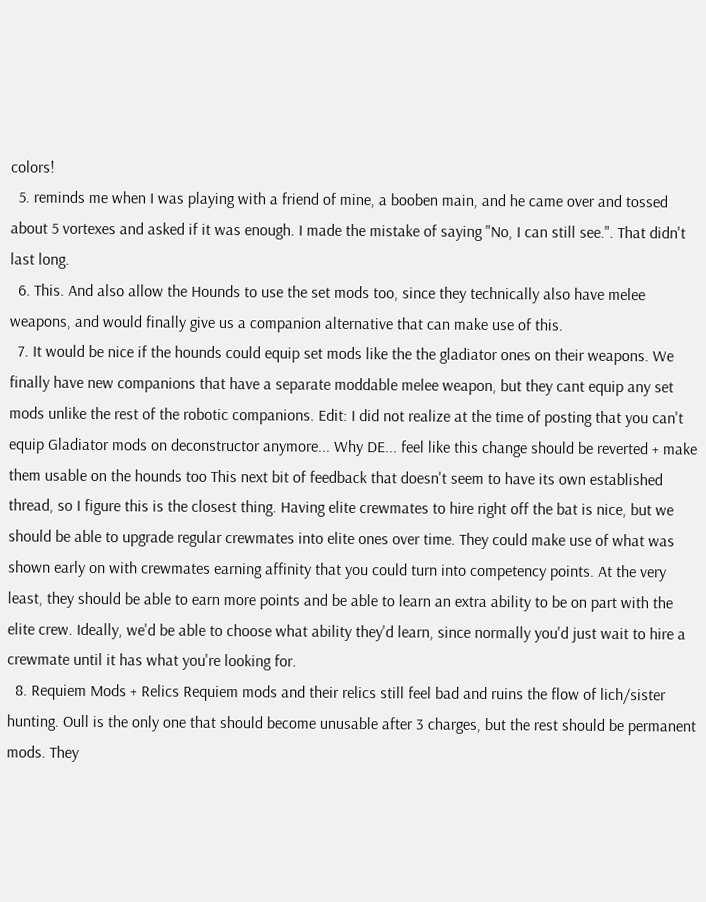colors!
  5. reminds me when I was playing with a friend of mine, a booben main, and he came over and tossed about 5 vortexes and asked if it was enough. I made the mistake of saying "No, I can still see.". That didn't last long.
  6. This. And also allow the Hounds to use the set mods too, since they technically also have melee weapons, and would finally give us a companion alternative that can make use of this.
  7. It would be nice if the hounds could equip set mods like the the gladiator ones on their weapons. We finally have new companions that have a separate moddable melee weapon, but they cant equip any set mods unlike the rest of the robotic companions. Edit: I did not realize at the time of posting that you can't equip Gladiator mods on deconstructor anymore... Why DE... feel like this change should be reverted + make them usable on the hounds too This next bit of feedback that doesn't seem to have its own established thread, so I figure this is the closest thing. Having elite crewmates to hire right off the bat is nice, but we should be able to upgrade regular crewmates into elite ones over time. They could make use of what was shown early on with crewmates earning affinity that you could turn into competency points. At the very least, they should be able to earn more points and be able to learn an extra ability to be on part with the elite crew. Ideally, we'd be able to choose what ability they'd learn, since normally you'd just wait to hire a crewmate until it has what you're looking for.
  8. Requiem Mods + Relics Requiem mods and their relics still feel bad and ruins the flow of lich/sister hunting. Oull is the only one that should become unusable after 3 charges, but the rest should be permanent mods. They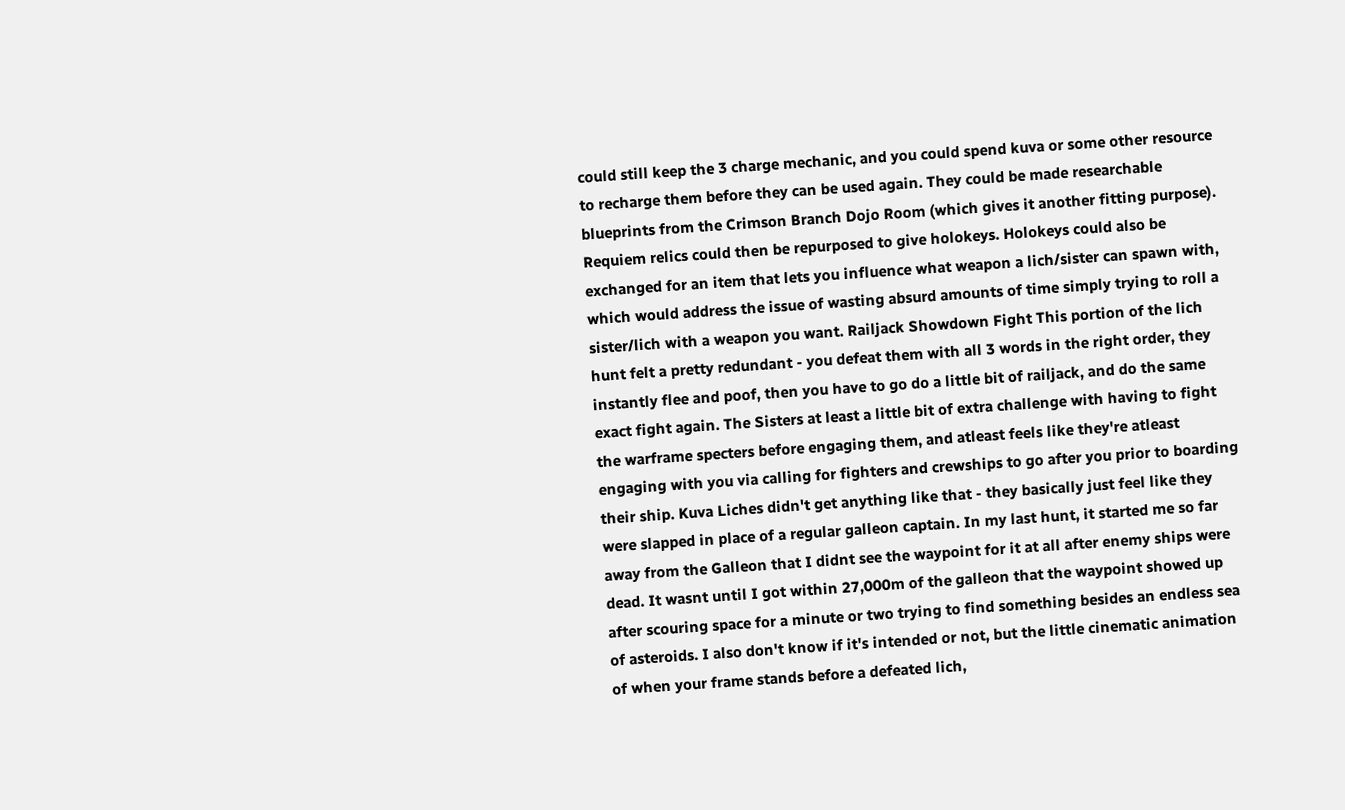could still keep the 3 charge mechanic, and you could spend kuva or some other resource to recharge them before they can be used again. They could be made researchable blueprints from the Crimson Branch Dojo Room (which gives it another fitting purpose). Requiem relics could then be repurposed to give holokeys. Holokeys could also be exchanged for an item that lets you influence what weapon a lich/sister can spawn with, which would address the issue of wasting absurd amounts of time simply trying to roll a sister/lich with a weapon you want. Railjack Showdown Fight This portion of the lich hunt felt a pretty redundant - you defeat them with all 3 words in the right order, they instantly flee and poof, then you have to go do a little bit of railjack, and do the same exact fight again. The Sisters at least a little bit of extra challenge with having to fight the warframe specters before engaging them, and atleast feels like they're atleast engaging with you via calling for fighters and crewships to go after you prior to boarding their ship. Kuva Liches didn't get anything like that - they basically just feel like they were slapped in place of a regular galleon captain. In my last hunt, it started me so far away from the Galleon that I didnt see the waypoint for it at all after enemy ships were dead. It wasnt until I got within 27,000m of the galleon that the waypoint showed up after scouring space for a minute or two trying to find something besides an endless sea of asteroids. I also don't know if it's intended or not, but the little cinematic animation of when your frame stands before a defeated lich,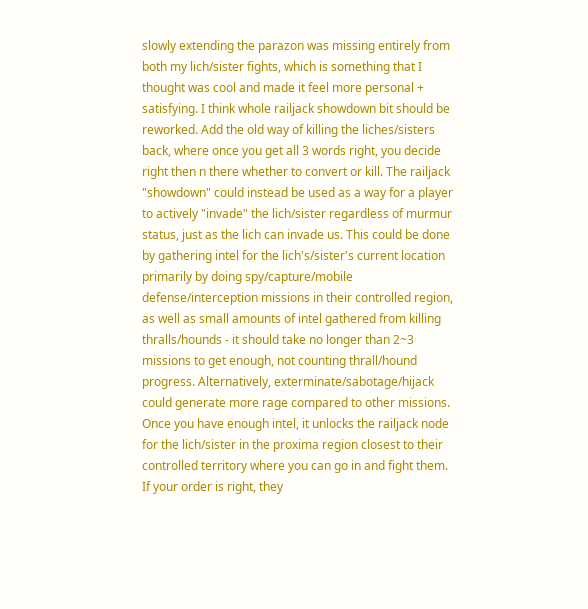slowly extending the parazon was missing entirely from both my lich/sister fights, which is something that I thought was cool and made it feel more personal + satisfying. I think whole railjack showdown bit should be reworked. Add the old way of killing the liches/sisters back, where once you get all 3 words right, you decide right then n there whether to convert or kill. The railjack "showdown" could instead be used as a way for a player to actively "invade" the lich/sister regardless of murmur status, just as the lich can invade us. This could be done by gathering intel for the lich's/sister's current location primarily by doing spy/capture/mobile defense/interception missions in their controlled region, as well as small amounts of intel gathered from killing thralls/hounds - it should take no longer than 2~3 missions to get enough, not counting thrall/hound progress. Alternatively, exterminate/sabotage/hijack could generate more rage compared to other missions. Once you have enough intel, it unlocks the railjack node for the lich/sister in the proxima region closest to their controlled territory where you can go in and fight them. If your order is right, they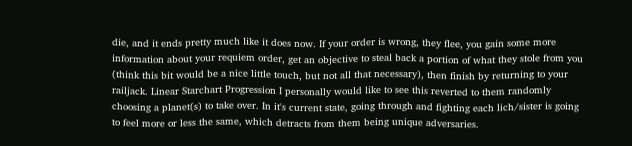die, and it ends pretty much like it does now. If your order is wrong, they flee, you gain some more information about your requiem order, get an objective to steal back a portion of what they stole from you (think this bit would be a nice little touch, but not all that necessary), then finish by returning to your railjack. Linear Starchart Progression I personally would like to see this reverted to them randomly choosing a planet(s) to take over. In it's current state, going through and fighting each lich/sister is going to feel more or less the same, which detracts from them being unique adversaries.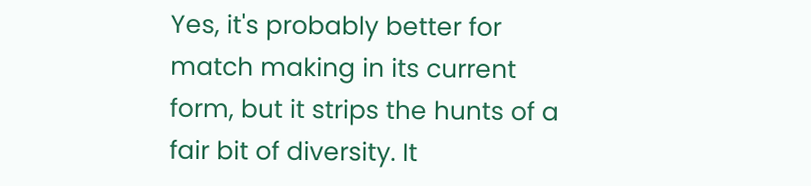Yes, it's probably better for match making in its current form, but it strips the hunts of a fair bit of diversity. It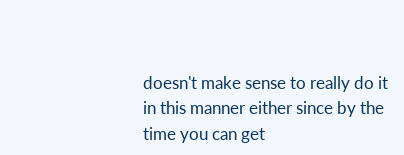doesn't make sense to really do it in this manner either since by the time you can get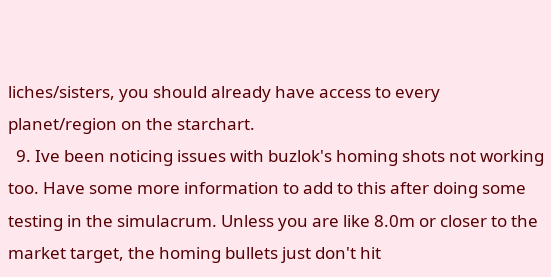liches/sisters, you should already have access to every planet/region on the starchart.
  9. Ive been noticing issues with buzlok's homing shots not working too. Have some more information to add to this after doing some testing in the simulacrum. Unless you are like 8.0m or closer to the market target, the homing bullets just don't hit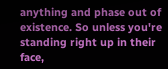anything and phase out of existence. So unless you're standing right up in their face,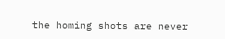the homing shots are never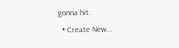gonna hit.
  • Create New...